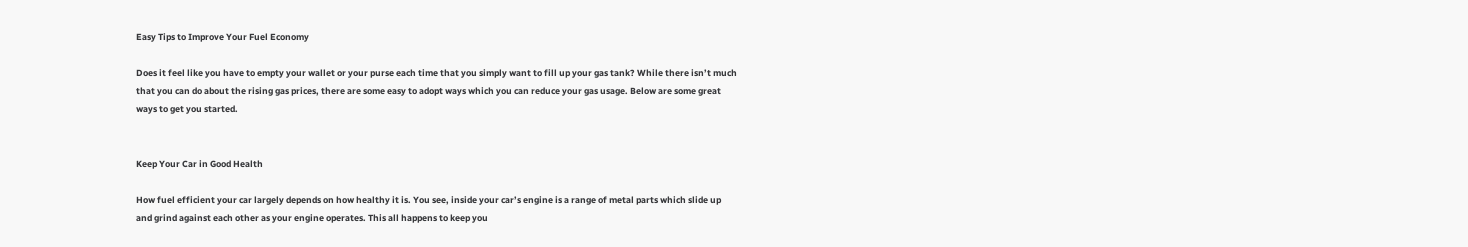Easy Tips to Improve Your Fuel Economy

Does it feel like you have to empty your wallet or your purse each time that you simply want to fill up your gas tank? While there isn’t much that you can do about the rising gas prices, there are some easy to adopt ways which you can reduce your gas usage. Below are some great ways to get you started.


Keep Your Car in Good Health

How fuel efficient your car largely depends on how healthy it is. You see, inside your car’s engine is a range of metal parts which slide up and grind against each other as your engine operates. This all happens to keep you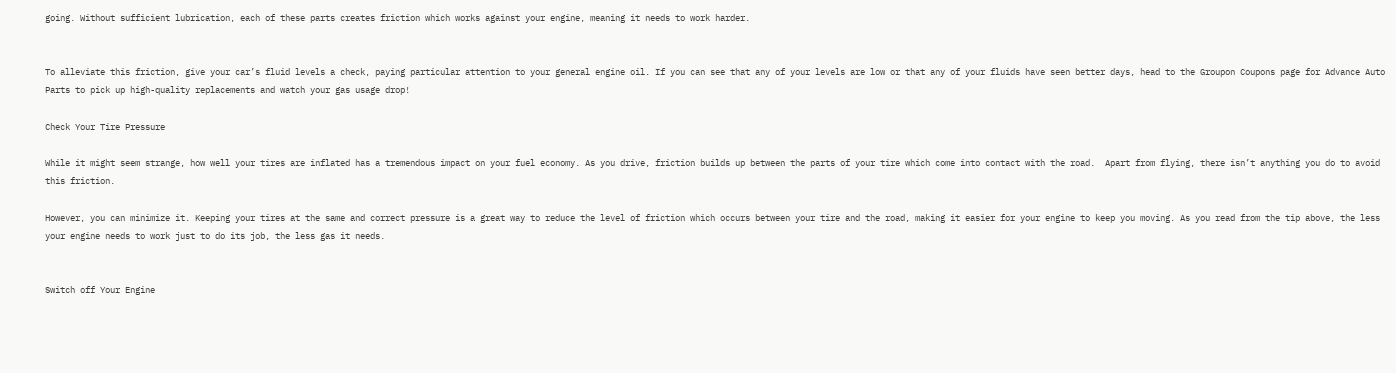going. Without sufficient lubrication, each of these parts creates friction which works against your engine, meaning it needs to work harder.


To alleviate this friction, give your car’s fluid levels a check, paying particular attention to your general engine oil. If you can see that any of your levels are low or that any of your fluids have seen better days, head to the Groupon Coupons page for Advance Auto Parts to pick up high-quality replacements and watch your gas usage drop!

Check Your Tire Pressure

While it might seem strange, how well your tires are inflated has a tremendous impact on your fuel economy. As you drive, friction builds up between the parts of your tire which come into contact with the road.  Apart from flying, there isn’t anything you do to avoid this friction.

However, you can minimize it. Keeping your tires at the same and correct pressure is a great way to reduce the level of friction which occurs between your tire and the road, making it easier for your engine to keep you moving. As you read from the tip above, the less your engine needs to work just to do its job, the less gas it needs.


Switch off Your Engine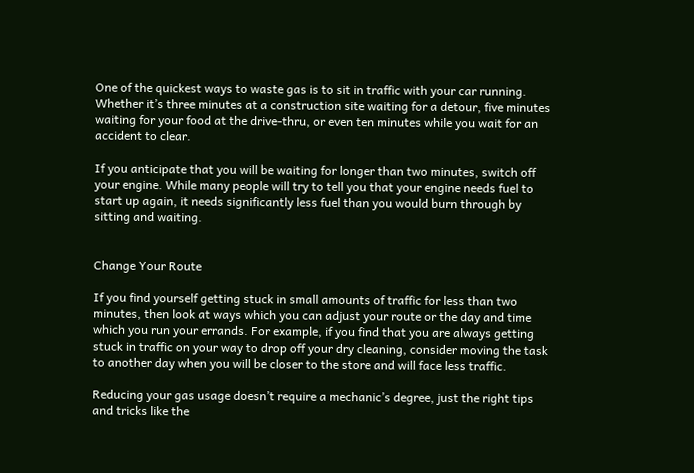One of the quickest ways to waste gas is to sit in traffic with your car running. Whether it’s three minutes at a construction site waiting for a detour, five minutes waiting for your food at the drive-thru, or even ten minutes while you wait for an accident to clear.

If you anticipate that you will be waiting for longer than two minutes, switch off your engine. While many people will try to tell you that your engine needs fuel to start up again, it needs significantly less fuel than you would burn through by sitting and waiting.


Change Your Route

If you find yourself getting stuck in small amounts of traffic for less than two minutes, then look at ways which you can adjust your route or the day and time which you run your errands. For example, if you find that you are always getting stuck in traffic on your way to drop off your dry cleaning, consider moving the task to another day when you will be closer to the store and will face less traffic.

Reducing your gas usage doesn’t require a mechanic’s degree, just the right tips and tricks like the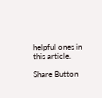helpful ones in this article.

Share Button